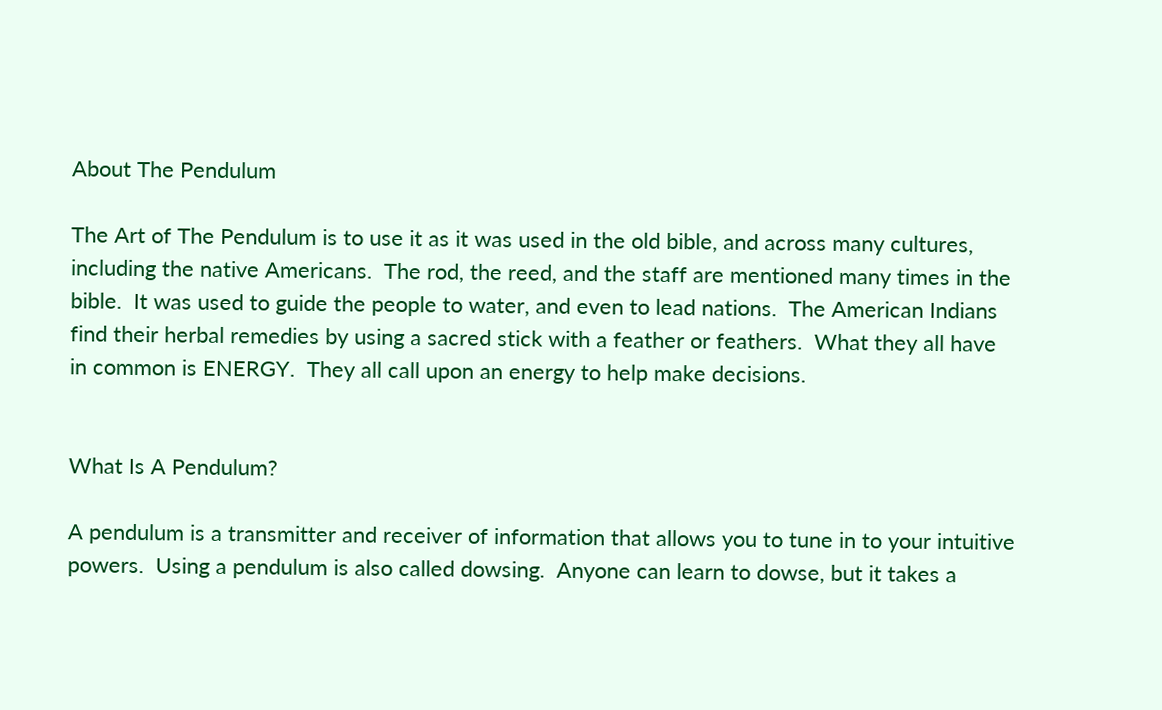About The Pendulum

The Art of The Pendulum is to use it as it was used in the old bible, and across many cultures, including the native Americans.  The rod, the reed, and the staff are mentioned many times in the bible.  It was used to guide the people to water, and even to lead nations.  The American Indians find their herbal remedies by using a sacred stick with a feather or feathers.  What they all have in common is ENERGY.  They all call upon an energy to help make decisions.


What Is A Pendulum?

A pendulum is a transmitter and receiver of information that allows you to tune in to your intuitive powers.  Using a pendulum is also called dowsing.  Anyone can learn to dowse, but it takes a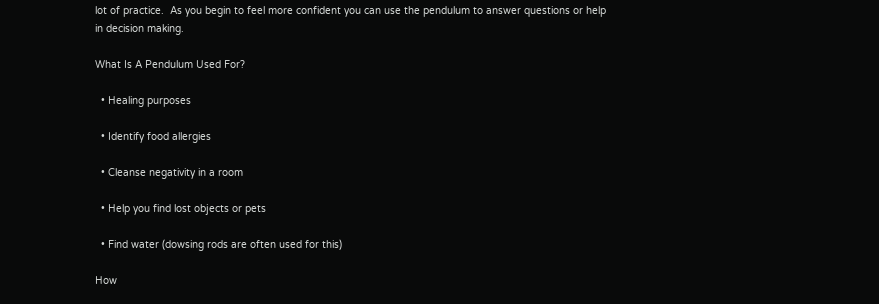lot of practice.  As you begin to feel more confident you can use the pendulum to answer questions or help in decision making.

What Is A Pendulum Used For?

  • Healing purposes

  • Identify food allergies

  • Cleanse negativity in a room

  • Help you find lost objects or pets

  • Find water (dowsing rods are often used for this)

How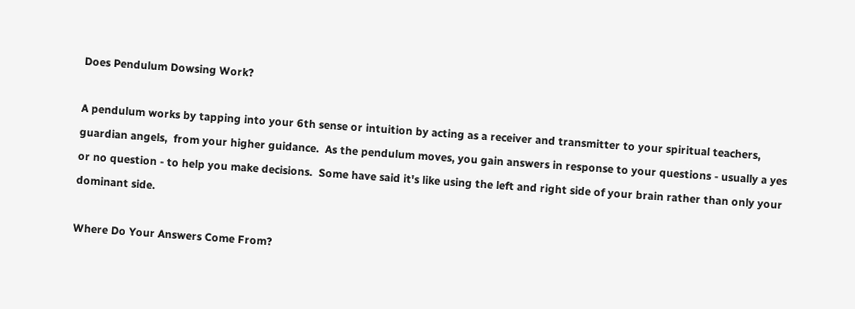Does Pendulum Dowsing Work?

A pendulum works by tapping into your 6th sense or intuition by acting as a receiver and transmitter to your spiritual teachers, guardian angels,  from your higher guidance.  As the pendulum moves, you gain answers in response to your questions - usually a yes or no question - to help you make decisions.  Some have said it's like using the left and right side of your brain rather than only your dominant side.

Where Do Your Answers Come From?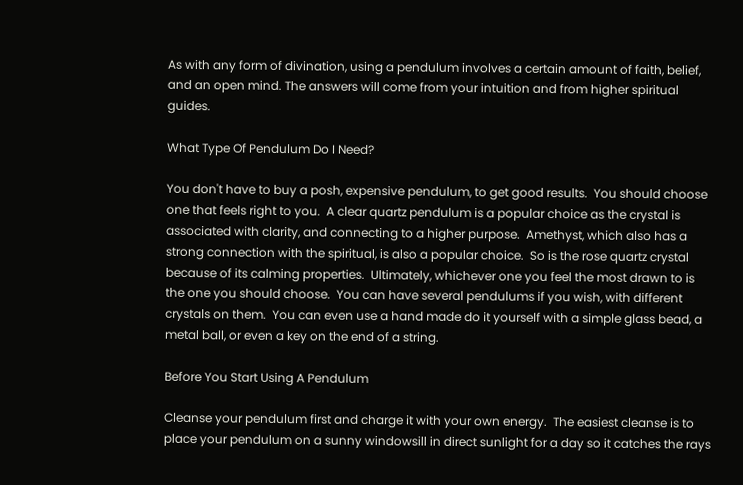As with any form of divination, using a pendulum involves a certain amount of faith, belief, and an open mind. The answers will come from your intuition and from higher spiritual guides.

What Type Of Pendulum Do I Need?

You don't have to buy a posh, expensive pendulum, to get good results.  You should choose one that feels right to you.  A clear quartz pendulum is a popular choice as the crystal is associated with clarity, and connecting to a higher purpose.  Amethyst, which also has a strong connection with the spiritual, is also a popular choice.  So is the rose quartz crystal because of its calming properties.  Ultimately, whichever one you feel the most drawn to is the one you should choose.  You can have several pendulums if you wish, with different crystals on them.  You can even use a hand made do it yourself with a simple glass bead, a metal ball, or even a key on the end of a string.

Before You Start Using A Pendulum

Cleanse your pendulum first and charge it with your own energy.  The easiest cleanse is to place your pendulum on a sunny windowsill in direct sunlight for a day so it catches the rays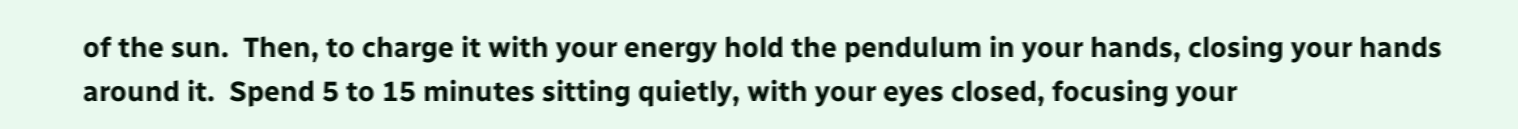of the sun.  Then, to charge it with your energy hold the pendulum in your hands, closing your hands around it.  Spend 5 to 15 minutes sitting quietly, with your eyes closed, focusing your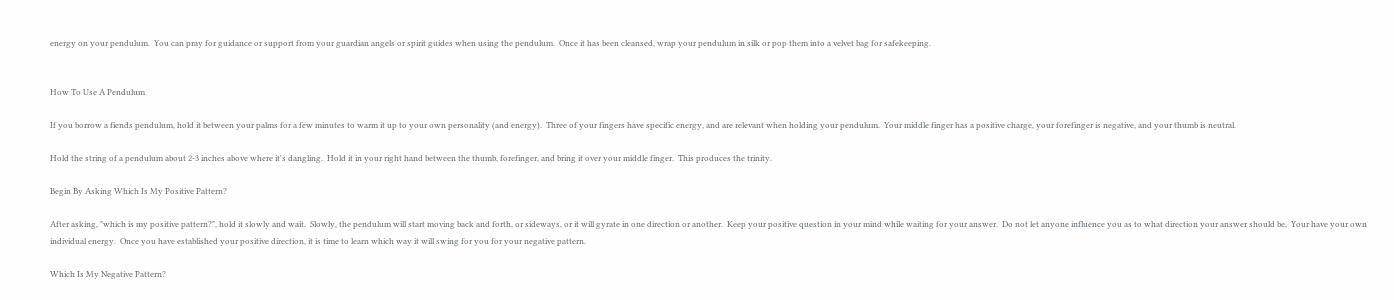energy on your pendulum.  You can pray for guidance or support from your guardian angels or spirit guides when using the pendulum.  Once it has been cleansed, wrap your pendulum in silk or pop them into a velvet bag for safekeeping.


How To Use A Pendulum

If you borrow a fiends pendulum, hold it between your palms for a few minutes to warm it up to your own personality (and energy).  Three of your fingers have specific energy, and are relevant when holding your pendulum.  Your middle finger has a positive charge, your forefinger is negative, and your thumb is neutral.

Hold the string of a pendulum about 2-3 inches above where it's dangling.  Hold it in your right hand between the thumb, forefinger, and bring it over your middle finger.  This produces the trinity.

Begin By Asking Which Is My Positive Pattern?

After asking, "which is my positive pattern?", hold it slowly and wait.  Slowly, the pendulum will start moving back and forth, or sideways, or it will gyrate in one direction or another.  Keep your positive question in your mind while waiting for your answer.  Do not let anyone influence you as to what direction your answer should be,  Your have your own individual energy.  Once you have established your positive direction, it is time to learn which way it will swing for you for your negative pattern.

Which Is My Negative Pattern?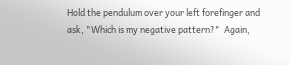Hold the pendulum over your left forefinger and ask, "Which is my negative pattern?"  Again,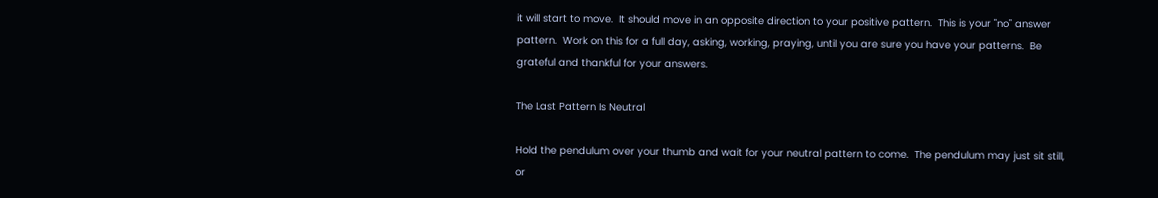it will start to move.  It should move in an opposite direction to your positive pattern.  This is your "no" answer pattern.  Work on this for a full day, asking, working, praying, until you are sure you have your patterns.  Be grateful and thankful for your answers.

The Last Pattern Is Neutral

Hold the pendulum over your thumb and wait for your neutral pattern to come.  The pendulum may just sit still, or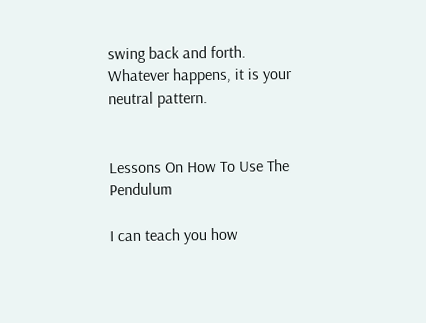swing back and forth.  Whatever happens, it is your neutral pattern.


Lessons On How To Use The Pendulum

I can teach you how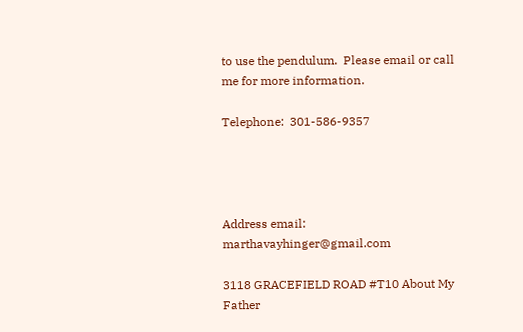to use the pendulum.  Please email or call me for more information.

Telephone:  301-586-9357




Address email: marthavayhinger@gmail.com

3118 GRACEFIELD ROAD #T10 About My Father